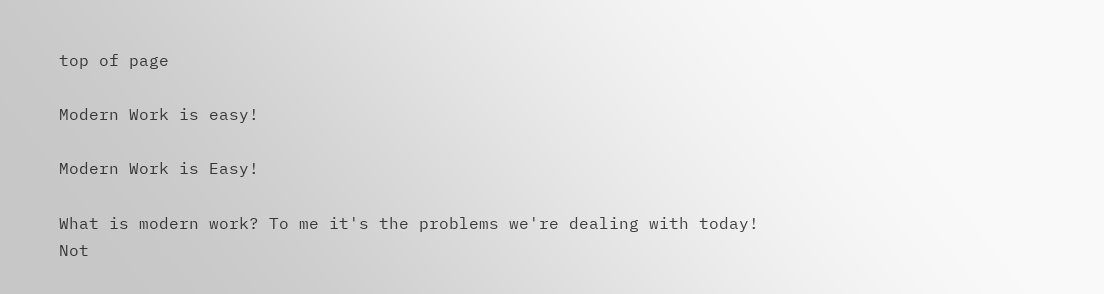top of page

Modern Work is easy!

Modern Work is Easy!

What is modern work? To me it's the problems we're dealing with today! Not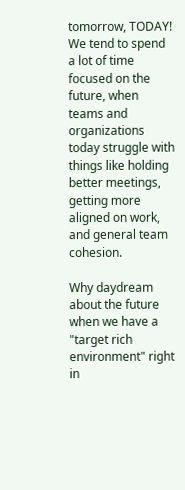tomorrow, TODAY! We tend to spend a lot of time focused on the future, when teams and organizations today struggle with things like holding better meetings, getting more aligned on work, and general team cohesion.

Why daydream about the future when we have a "target rich environment" right in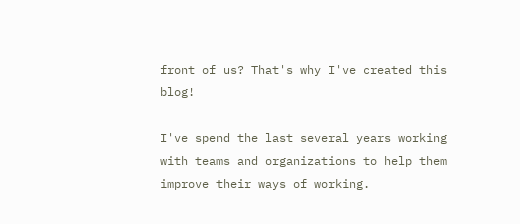front of us? That's why I've created this blog!

I've spend the last several years working with teams and organizations to help them improve their ways of working.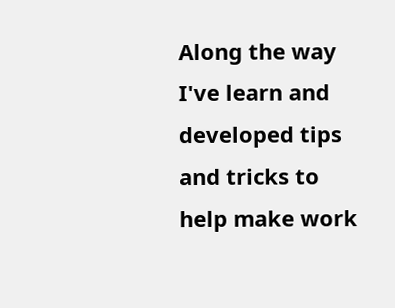Along the way I've learn and developed tips and tricks to help make work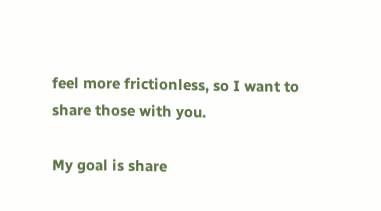feel more frictionless, so I want to share those with you.

My goal is share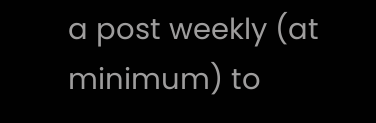a post weekly (at minimum) to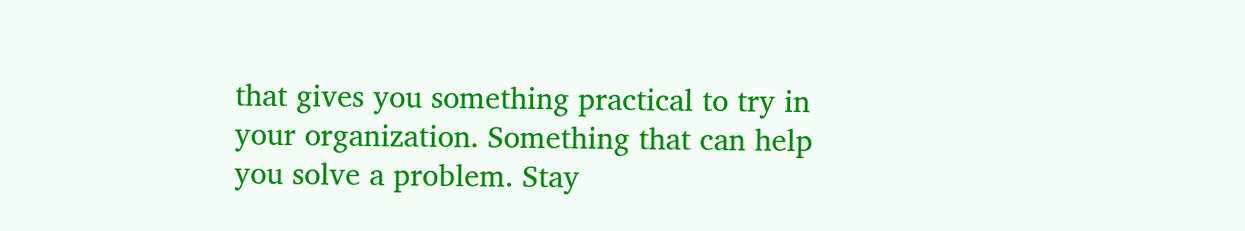that gives you something practical to try in your organization. Something that can help you solve a problem. Stay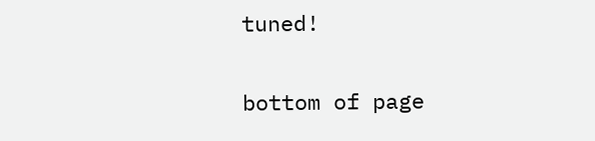tuned!


bottom of page